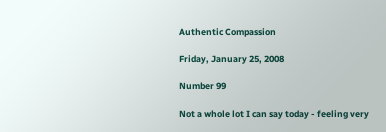Authentic Compassion

Friday, January 25, 2008

Number 99

Not a whole lot I can say today - feeling very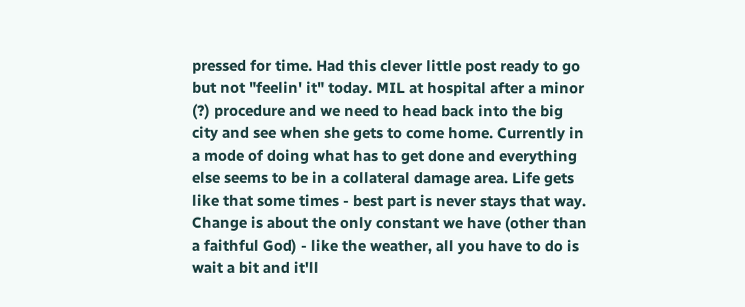pressed for time. Had this clever little post ready to go but not "feelin' it" today. MIL at hospital after a minor (?) procedure and we need to head back into the big city and see when she gets to come home. Currently in a mode of doing what has to get done and everything else seems to be in a collateral damage area. Life gets like that some times - best part is never stays that way. Change is about the only constant we have (other than a faithful God) - like the weather, all you have to do is wait a bit and it'll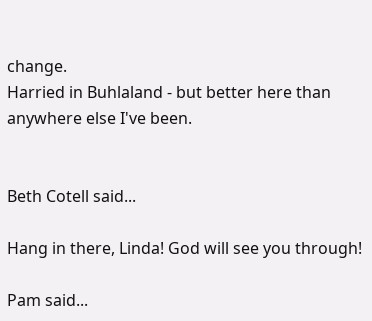change.
Harried in Buhlaland - but better here than anywhere else I've been.


Beth Cotell said...

Hang in there, Linda! God will see you through!

Pam said...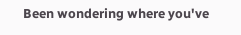Been wondering where you've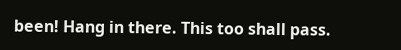been! Hang in there. This too shall pass.